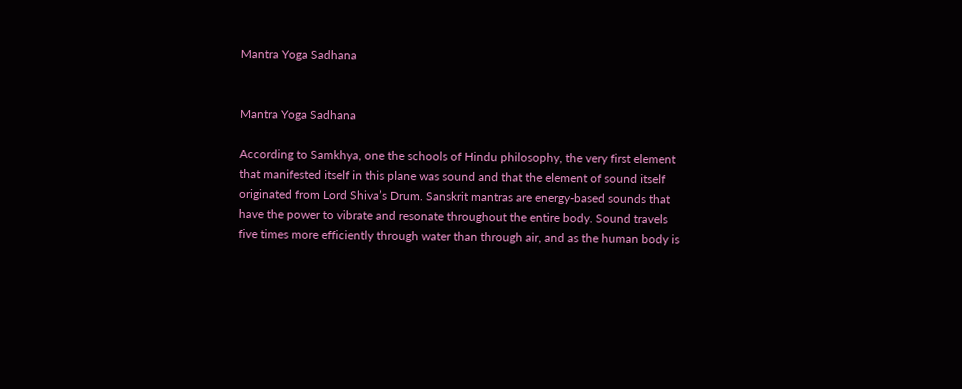Mantra Yoga Sadhana


Mantra Yoga Sadhana

According to Samkhya, one the schools of Hindu philosophy, the very first element that manifested itself in this plane was sound and that the element of sound itself originated from Lord Shiva’s Drum. Sanskrit mantras are energy-based sounds that have the power to vibrate and resonate throughout the entire body. Sound travels five times more efficiently through water than through air, and as the human body is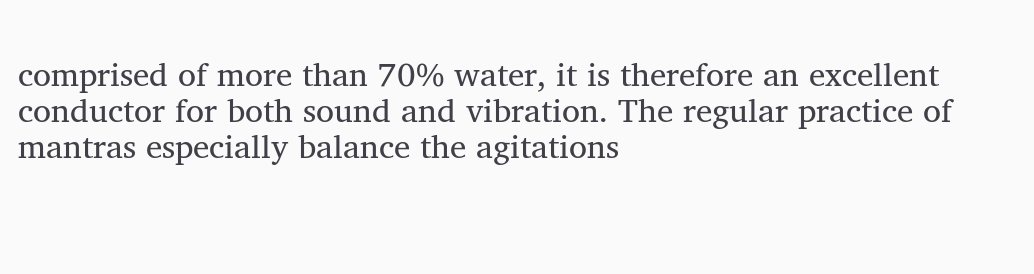comprised of more than 70% water, it is therefore an excellent conductor for both sound and vibration. The regular practice of mantras especially balance the agitations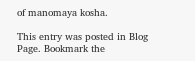of manomaya kosha.

This entry was posted in Blog Page. Bookmark the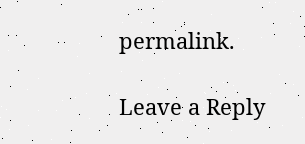permalink.

Leave a Reply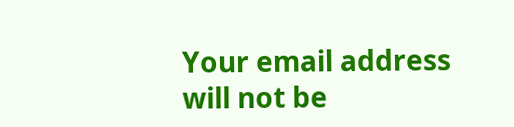Your email address will not be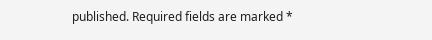published. Required fields are marked *